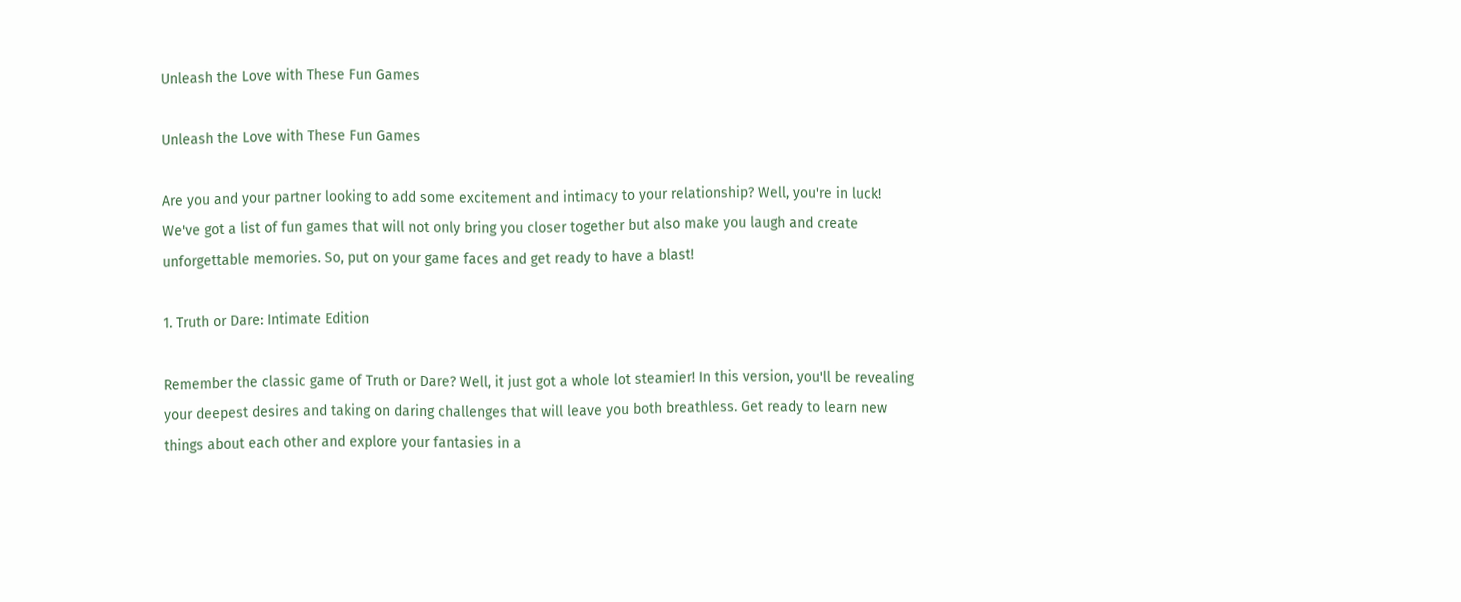Unleash the Love with These Fun Games

Unleash the Love with These Fun Games

Are you and your partner looking to add some excitement and intimacy to your relationship? Well, you're in luck! We've got a list of fun games that will not only bring you closer together but also make you laugh and create unforgettable memories. So, put on your game faces and get ready to have a blast!

1. Truth or Dare: Intimate Edition

Remember the classic game of Truth or Dare? Well, it just got a whole lot steamier! In this version, you'll be revealing your deepest desires and taking on daring challenges that will leave you both breathless. Get ready to learn new things about each other and explore your fantasies in a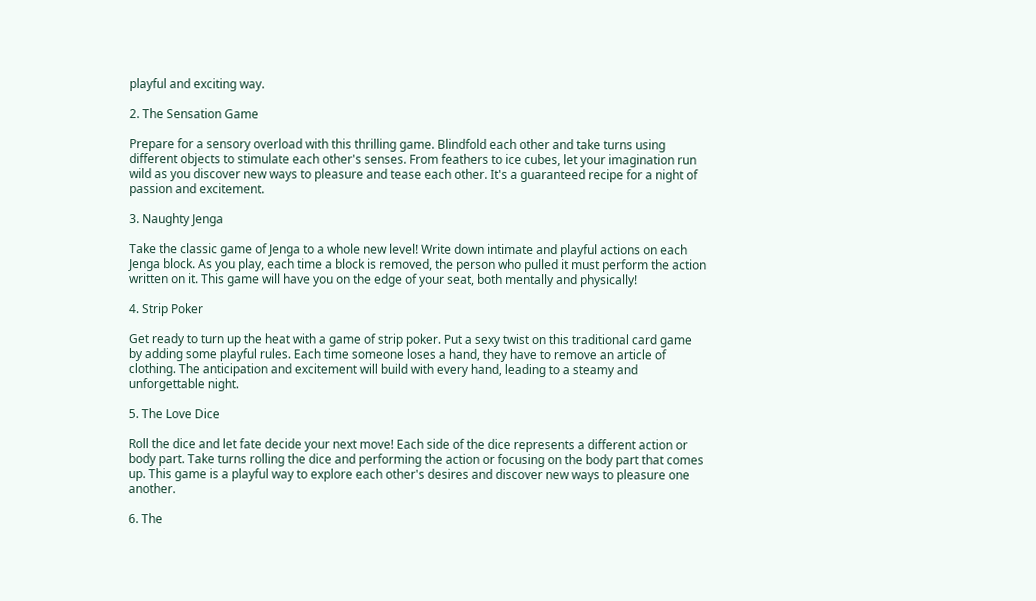playful and exciting way.

2. The Sensation Game

Prepare for a sensory overload with this thrilling game. Blindfold each other and take turns using different objects to stimulate each other's senses. From feathers to ice cubes, let your imagination run wild as you discover new ways to pleasure and tease each other. It's a guaranteed recipe for a night of passion and excitement.

3. Naughty Jenga

Take the classic game of Jenga to a whole new level! Write down intimate and playful actions on each Jenga block. As you play, each time a block is removed, the person who pulled it must perform the action written on it. This game will have you on the edge of your seat, both mentally and physically!

4. Strip Poker

Get ready to turn up the heat with a game of strip poker. Put a sexy twist on this traditional card game by adding some playful rules. Each time someone loses a hand, they have to remove an article of clothing. The anticipation and excitement will build with every hand, leading to a steamy and unforgettable night.

5. The Love Dice

Roll the dice and let fate decide your next move! Each side of the dice represents a different action or body part. Take turns rolling the dice and performing the action or focusing on the body part that comes up. This game is a playful way to explore each other's desires and discover new ways to pleasure one another.

6. The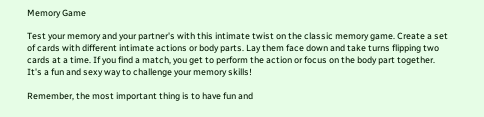Memory Game

Test your memory and your partner's with this intimate twist on the classic memory game. Create a set of cards with different intimate actions or body parts. Lay them face down and take turns flipping two cards at a time. If you find a match, you get to perform the action or focus on the body part together. It's a fun and sexy way to challenge your memory skills!

Remember, the most important thing is to have fun and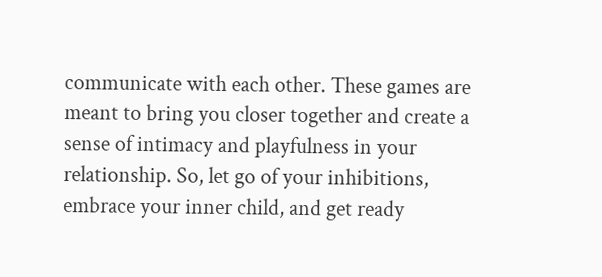communicate with each other. These games are meant to bring you closer together and create a sense of intimacy and playfulness in your relationship. So, let go of your inhibitions, embrace your inner child, and get ready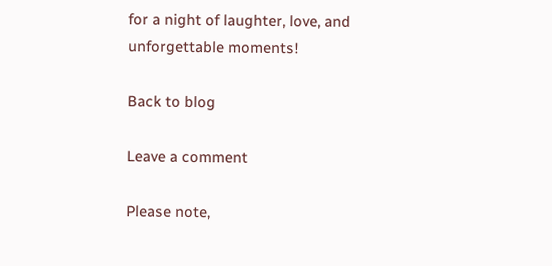for a night of laughter, love, and unforgettable moments!

Back to blog

Leave a comment

Please note,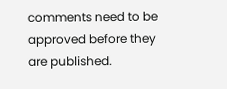comments need to be approved before they are published.